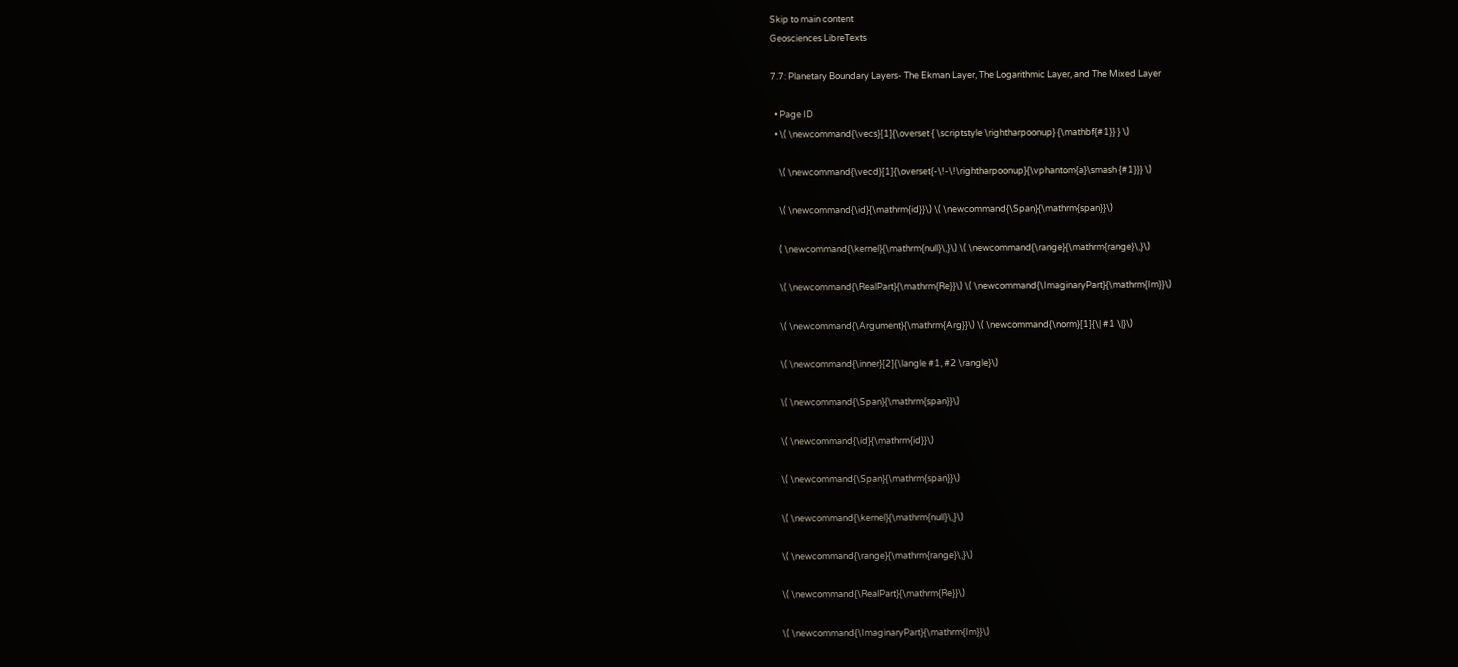Skip to main content
Geosciences LibreTexts

7.7: Planetary Boundary Layers- The Ekman Layer, The Logarithmic Layer, and The Mixed Layer

  • Page ID
  • \( \newcommand{\vecs}[1]{\overset { \scriptstyle \rightharpoonup} {\mathbf{#1}} } \)

    \( \newcommand{\vecd}[1]{\overset{-\!-\!\rightharpoonup}{\vphantom{a}\smash {#1}}} \)

    \( \newcommand{\id}{\mathrm{id}}\) \( \newcommand{\Span}{\mathrm{span}}\)

    ( \newcommand{\kernel}{\mathrm{null}\,}\) \( \newcommand{\range}{\mathrm{range}\,}\)

    \( \newcommand{\RealPart}{\mathrm{Re}}\) \( \newcommand{\ImaginaryPart}{\mathrm{Im}}\)

    \( \newcommand{\Argument}{\mathrm{Arg}}\) \( \newcommand{\norm}[1]{\| #1 \|}\)

    \( \newcommand{\inner}[2]{\langle #1, #2 \rangle}\)

    \( \newcommand{\Span}{\mathrm{span}}\)

    \( \newcommand{\id}{\mathrm{id}}\)

    \( \newcommand{\Span}{\mathrm{span}}\)

    \( \newcommand{\kernel}{\mathrm{null}\,}\)

    \( \newcommand{\range}{\mathrm{range}\,}\)

    \( \newcommand{\RealPart}{\mathrm{Re}}\)

    \( \newcommand{\ImaginaryPart}{\mathrm{Im}}\)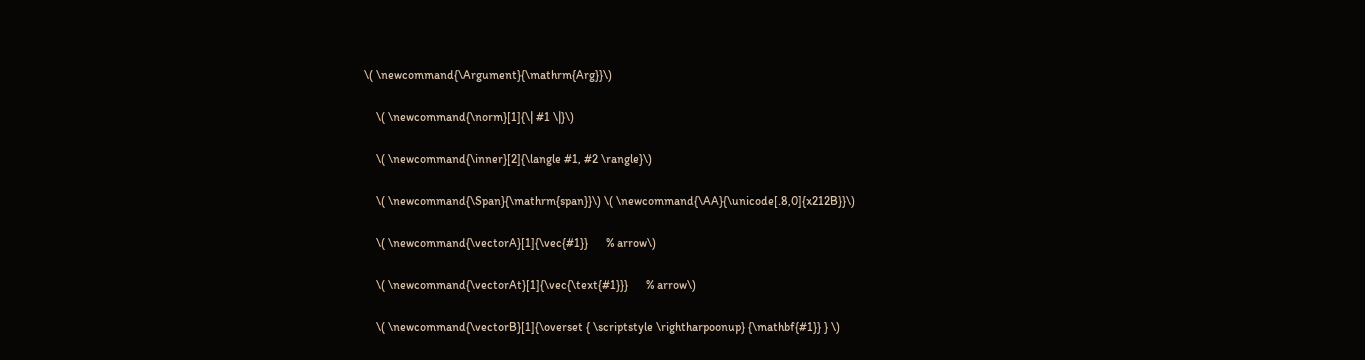\( \newcommand{\Argument}{\mathrm{Arg}}\)

    \( \newcommand{\norm}[1]{\| #1 \|}\)

    \( \newcommand{\inner}[2]{\langle #1, #2 \rangle}\)

    \( \newcommand{\Span}{\mathrm{span}}\) \( \newcommand{\AA}{\unicode[.8,0]{x212B}}\)

    \( \newcommand{\vectorA}[1]{\vec{#1}}      % arrow\)

    \( \newcommand{\vectorAt}[1]{\vec{\text{#1}}}      % arrow\)

    \( \newcommand{\vectorB}[1]{\overset { \scriptstyle \rightharpoonup} {\mathbf{#1}} } \)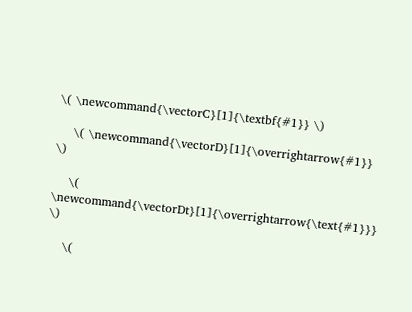\( \newcommand{\vectorC}[1]{\textbf{#1}} \)

    \( \newcommand{\vectorD}[1]{\overrightarrow{#1}} \)

    \( \newcommand{\vectorDt}[1]{\overrightarrow{\text{#1}}} \)

    \(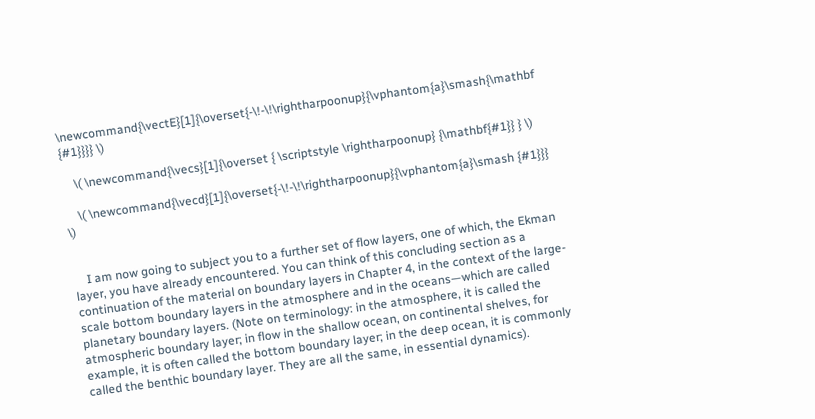\newcommand{\vectE}[1]{\overset{-\!-\!\rightharpoonup}{\vphantom{a}\smash{\mathbf {#1}}}} \)

    \( \newcommand{\vecs}[1]{\overset { \scriptstyle \rightharpoonup} {\mathbf{#1}} } \)

    \( \newcommand{\vecd}[1]{\overset{-\!-\!\rightharpoonup}{\vphantom{a}\smash {#1}}} \)


    I am now going to subject you to a further set of flow layers, one of which, the Ekman layer, you have already encountered. You can think of this concluding section as a continuation of the material on boundary layers in Chapter 4, in the context of the large-scale bottom boundary layers in the atmosphere and in the oceans—which are called planetary boundary layers. (Note on terminology: in the atmosphere, it is called the atmospheric boundary layer; in flow in the shallow ocean, on continental shelves, for example, it is often called the bottom boundary layer; in the deep ocean, it is commonly called the benthic boundary layer. They are all the same, in essential dynamics).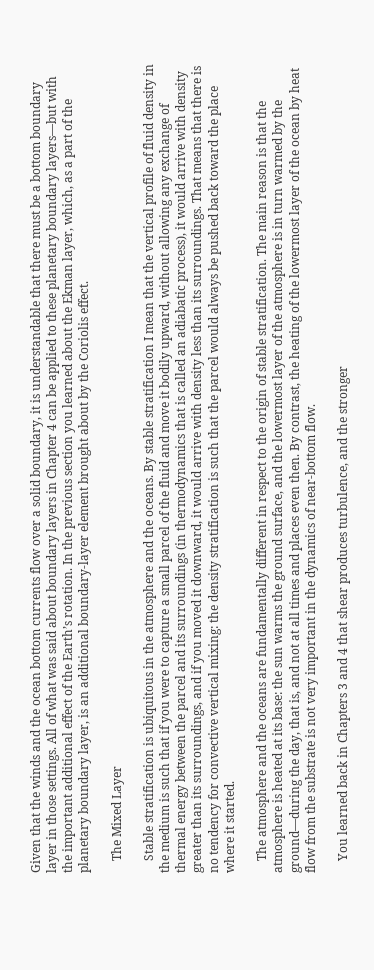Given that the winds and the ocean bottom currents flow over a solid boundary, it is understandable that there must be a bottom boundary layer in those settings. All of what was said about boundary layers in Chapter 4 can be applied to these planetary boundary layers—but with the important additional effect of the Earth’s rotation. In the previous section you learned about the Ekman layer, which, as a part of the planetary boundary layer, is an additional boundary-layer element brought about by the Coriolis effect.

    The Mixed Layer

    Stable stratification is ubiquitous in the atmosphere and the oceans. By stable stratification I mean that the vertical profile of fluid density in the medium is such that if you were to capture a small parcel of the fluid and move it bodily upward, without allowing any exchange of thermal energy between the parcel and its surroundings (in thermodynamics that is called an adiabatic process), it would arrive with density greater than its surroundings, and if you moved it downward, it would arrive with density less than its surroundings. That means that there is no tendency for convective vertical mixing: the density stratification is such that the parcel would always be pushed back toward the place where it started.

    The atmosphere and the oceans are fundamentally different in respect to the origin of stable stratification. The main reason is that the atmosphere is heated at its base: the sun warms the ground surface, and the lowermost layer of the atmosphere is in turn warmed by the ground—during the day, that is, and not at all times and places even then. By contrast, the heating of the lowermost layer of the ocean by heat flow from the substrate is not very important in the dynamics of near-bottom flow.

    You learned back in Chapters 3 and 4 that shear produces turbulence, and the stronger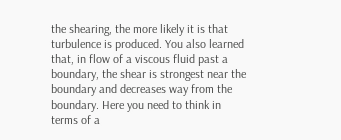the shearing, the more likely it is that turbulence is produced. You also learned that, in flow of a viscous fluid past a boundary, the shear is strongest near the boundary and decreases way from the boundary. Here you need to think in terms of a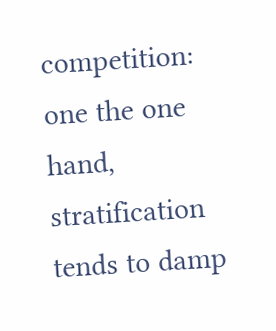competition: one the one hand, stratification tends to damp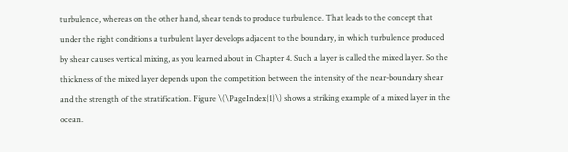turbulence, whereas on the other hand, shear tends to produce turbulence. That leads to the concept that under the right conditions a turbulent layer develops adjacent to the boundary, in which turbulence produced by shear causes vertical mixing, as you learned about in Chapter 4. Such a layer is called the mixed layer. So the thickness of the mixed layer depends upon the competition between the intensity of the near-boundary shear and the strength of the stratification. Figure \(\PageIndex{1}\) shows a striking example of a mixed layer in the ocean.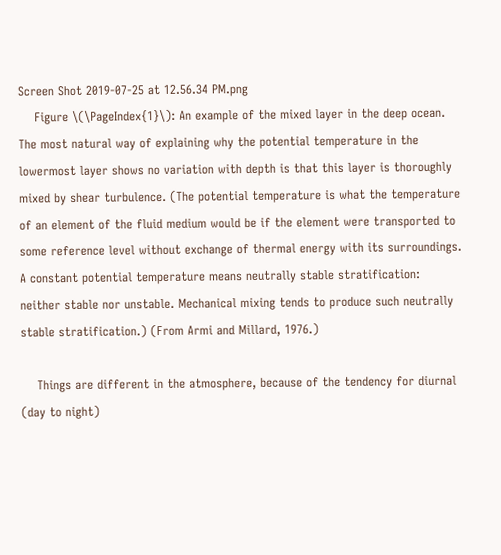Screen Shot 2019-07-25 at 12.56.34 PM.png
    Figure \(\PageIndex{1}\): An example of the mixed layer in the deep ocean. The most natural way of explaining why the potential temperature in the lowermost layer shows no variation with depth is that this layer is thoroughly mixed by shear turbulence. (The potential temperature is what the temperature of an element of the fluid medium would be if the element were transported to some reference level without exchange of thermal energy with its surroundings. A constant potential temperature means neutrally stable stratification: neither stable nor unstable. Mechanical mixing tends to produce such neutrally stable stratification.) (From Armi and Millard, 1976.)

    Things are different in the atmosphere, because of the tendency for diurnal (day to night)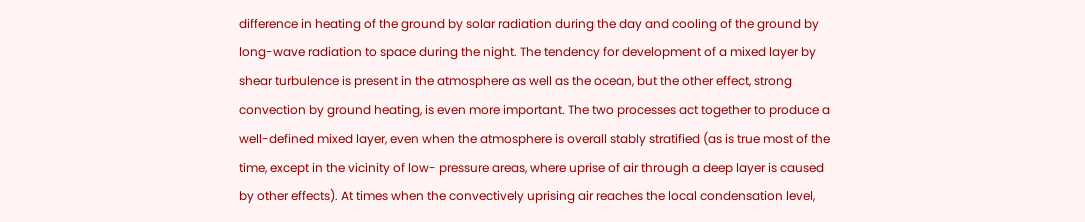difference in heating of the ground by solar radiation during the day and cooling of the ground by long-wave radiation to space during the night. The tendency for development of a mixed layer by shear turbulence is present in the atmosphere as well as the ocean, but the other effect, strong convection by ground heating, is even more important. The two processes act together to produce a well-defined mixed layer, even when the atmosphere is overall stably stratified (as is true most of the time, except in the vicinity of low- pressure areas, where uprise of air through a deep layer is caused by other effects). At times when the convectively uprising air reaches the local condensation level,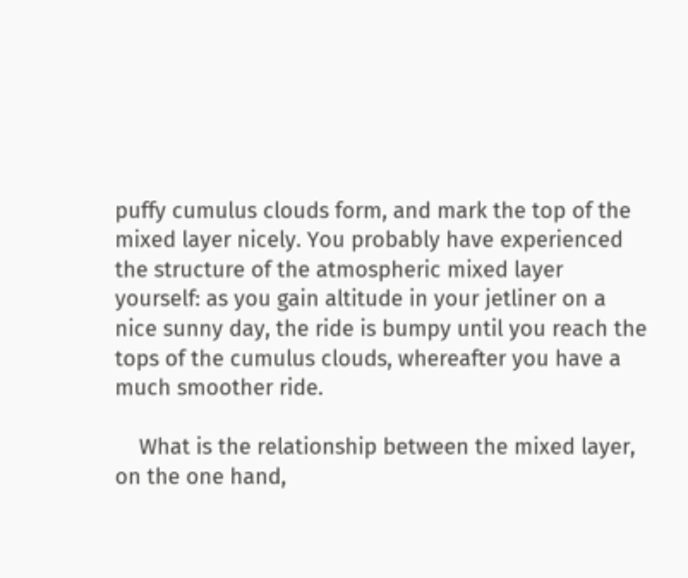puffy cumulus clouds form, and mark the top of the mixed layer nicely. You probably have experienced the structure of the atmospheric mixed layer yourself: as you gain altitude in your jetliner on a nice sunny day, the ride is bumpy until you reach the tops of the cumulus clouds, whereafter you have a much smoother ride.

    What is the relationship between the mixed layer, on the one hand,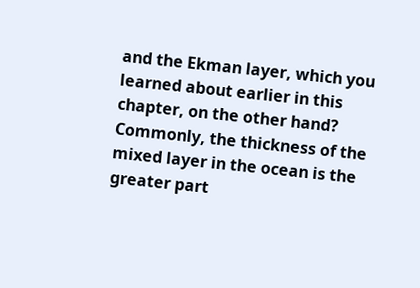and the Ekman layer, which you learned about earlier in this chapter, on the other hand? Commonly, the thickness of the mixed layer in the ocean is the greater part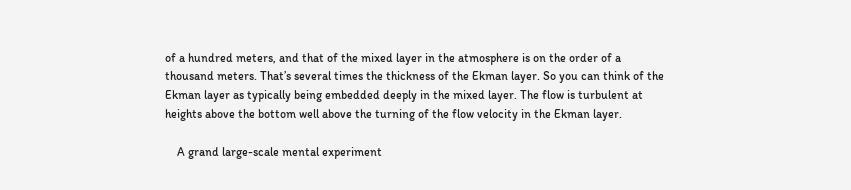of a hundred meters, and that of the mixed layer in the atmosphere is on the order of a thousand meters. That’s several times the thickness of the Ekman layer. So you can think of the Ekman layer as typically being embedded deeply in the mixed layer. The flow is turbulent at heights above the bottom well above the turning of the flow velocity in the Ekman layer.

    A grand large-scale mental experiment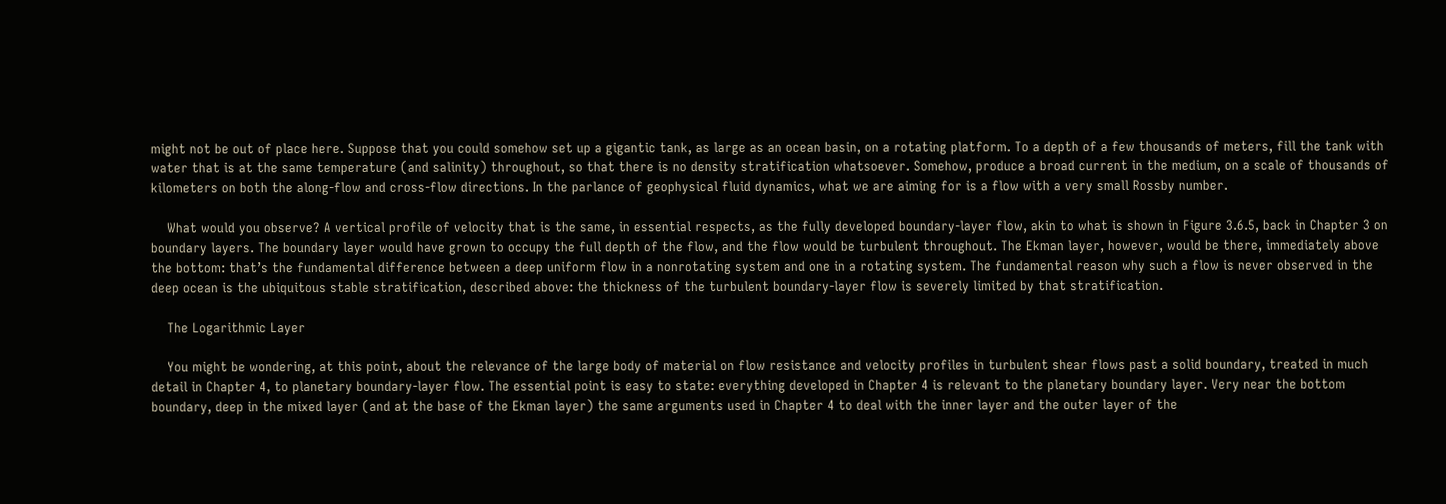might not be out of place here. Suppose that you could somehow set up a gigantic tank, as large as an ocean basin, on a rotating platform. To a depth of a few thousands of meters, fill the tank with water that is at the same temperature (and salinity) throughout, so that there is no density stratification whatsoever. Somehow, produce a broad current in the medium, on a scale of thousands of kilometers on both the along-flow and cross-flow directions. In the parlance of geophysical fluid dynamics, what we are aiming for is a flow with a very small Rossby number.

    What would you observe? A vertical profile of velocity that is the same, in essential respects, as the fully developed boundary-layer flow, akin to what is shown in Figure 3.6.5, back in Chapter 3 on boundary layers. The boundary layer would have grown to occupy the full depth of the flow, and the flow would be turbulent throughout. The Ekman layer, however, would be there, immediately above the bottom: that’s the fundamental difference between a deep uniform flow in a nonrotating system and one in a rotating system. The fundamental reason why such a flow is never observed in the deep ocean is the ubiquitous stable stratification, described above: the thickness of the turbulent boundary-layer flow is severely limited by that stratification.

    The Logarithmic Layer

    You might be wondering, at this point, about the relevance of the large body of material on flow resistance and velocity profiles in turbulent shear flows past a solid boundary, treated in much detail in Chapter 4, to planetary boundary-layer flow. The essential point is easy to state: everything developed in Chapter 4 is relevant to the planetary boundary layer. Very near the bottom boundary, deep in the mixed layer (and at the base of the Ekman layer) the same arguments used in Chapter 4 to deal with the inner layer and the outer layer of the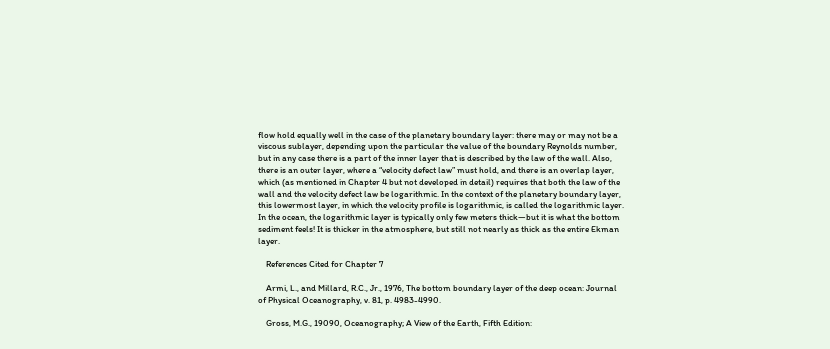flow hold equally well in the case of the planetary boundary layer: there may or may not be a viscous sublayer, depending upon the particular the value of the boundary Reynolds number, but in any case there is a part of the inner layer that is described by the law of the wall. Also, there is an outer layer, where a “velocity defect law” must hold, and there is an overlap layer, which (as mentioned in Chapter 4 but not developed in detail) requires that both the law of the wall and the velocity defect law be logarithmic. In the context of the planetary boundary layer, this lowermost layer, in which the velocity profile is logarithmic, is called the logarithmic layer. In the ocean, the logarithmic layer is typically only few meters thick—but it is what the bottom sediment feels! It is thicker in the atmosphere, but still not nearly as thick as the entire Ekman layer.

    References Cited for Chapter 7

    Armi, L., and Millard, R.C., Jr., 1976, The bottom boundary layer of the deep ocean: Journal of Physical Oceanography, v. 81, p. 4983-4990.

    Gross, M.G., 19090, Oceanography; A View of the Earth, Fifth Edition: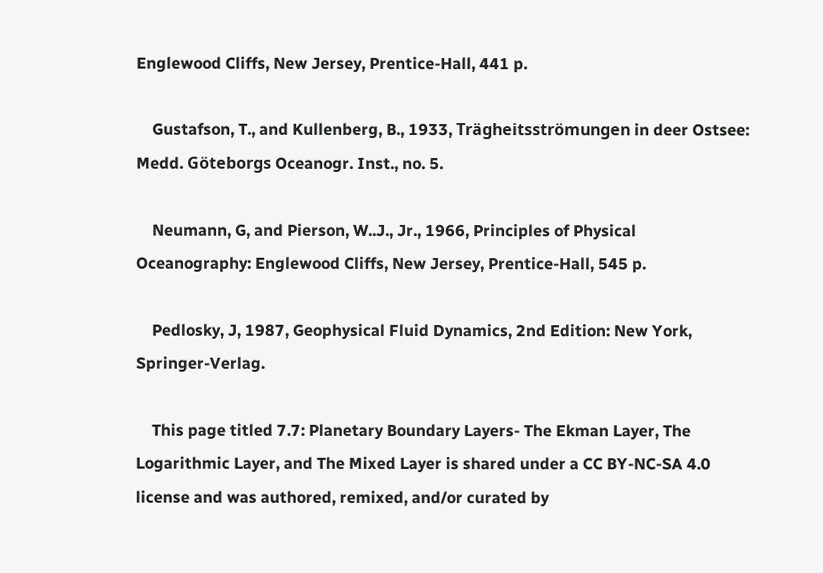Englewood Cliffs, New Jersey, Prentice-Hall, 441 p.

    Gustafson, T., and Kullenberg, B., 1933, Trägheitsströmungen in deer Ostsee: Medd. Göteborgs Oceanogr. Inst., no. 5.

    Neumann, G, and Pierson, W..J., Jr., 1966, Principles of Physical Oceanography: Englewood Cliffs, New Jersey, Prentice-Hall, 545 p.

    Pedlosky, J, 1987, Geophysical Fluid Dynamics, 2nd Edition: New York, Springer-Verlag.

    This page titled 7.7: Planetary Boundary Layers- The Ekman Layer, The Logarithmic Layer, and The Mixed Layer is shared under a CC BY-NC-SA 4.0 license and was authored, remixed, and/or curated by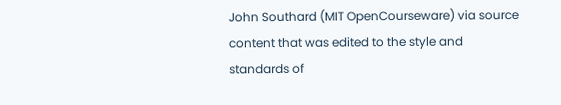John Southard (MIT OpenCourseware) via source content that was edited to the style and standards of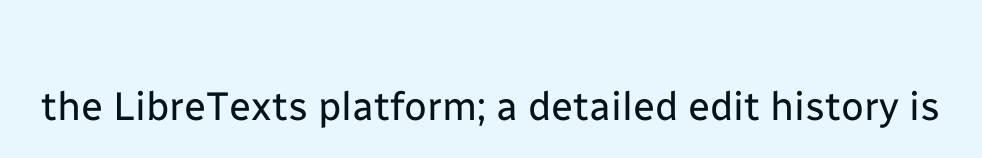the LibreTexts platform; a detailed edit history is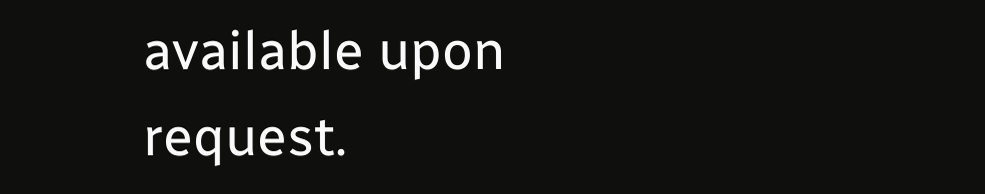available upon request.